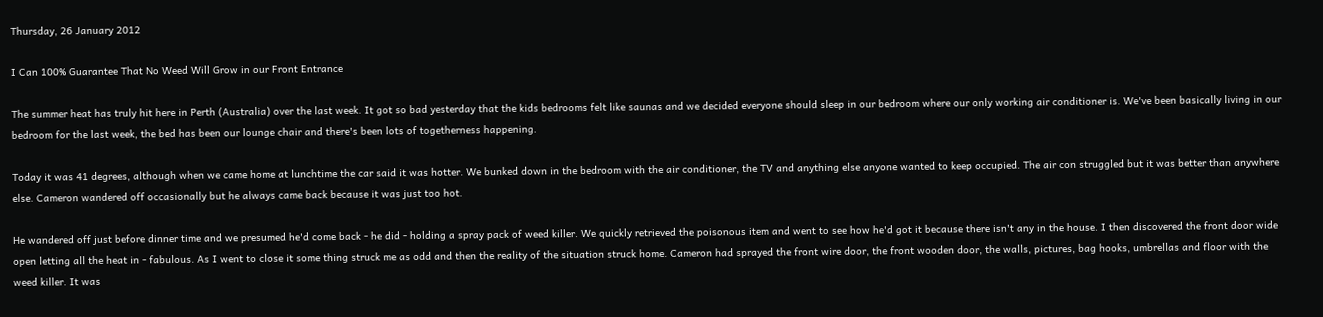Thursday, 26 January 2012

I Can 100% Guarantee That No Weed Will Grow in our Front Entrance

The summer heat has truly hit here in Perth (Australia) over the last week. It got so bad yesterday that the kids bedrooms felt like saunas and we decided everyone should sleep in our bedroom where our only working air conditioner is. We've been basically living in our bedroom for the last week, the bed has been our lounge chair and there's been lots of togetherness happening.

Today it was 41 degrees, although when we came home at lunchtime the car said it was hotter. We bunked down in the bedroom with the air conditioner, the TV and anything else anyone wanted to keep occupied. The air con struggled but it was better than anywhere else. Cameron wandered off occasionally but he always came back because it was just too hot.

He wandered off just before dinner time and we presumed he'd come back - he did - holding a spray pack of weed killer. We quickly retrieved the poisonous item and went to see how he'd got it because there isn't any in the house. I then discovered the front door wide open letting all the heat in - fabulous. As I went to close it some thing struck me as odd and then the reality of the situation struck home. Cameron had sprayed the front wire door, the front wooden door, the walls, pictures, bag hooks, umbrellas and floor with the weed killer. It was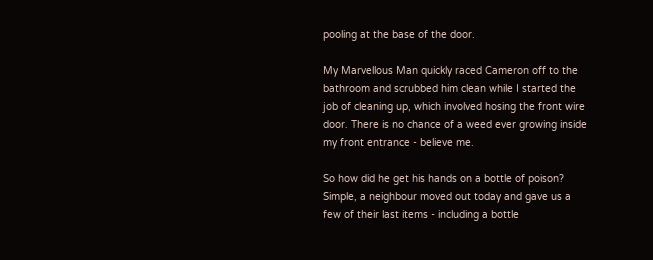pooling at the base of the door.

My Marvellous Man quickly raced Cameron off to the bathroom and scrubbed him clean while I started the job of cleaning up, which involved hosing the front wire door. There is no chance of a weed ever growing inside my front entrance - believe me.

So how did he get his hands on a bottle of poison? Simple, a neighbour moved out today and gave us a few of their last items - including a bottle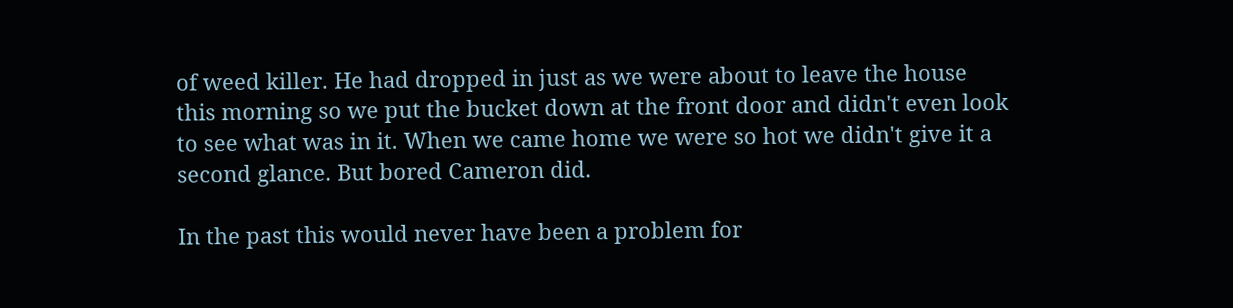of weed killer. He had dropped in just as we were about to leave the house this morning so we put the bucket down at the front door and didn't even look to see what was in it. When we came home we were so hot we didn't give it a second glance. But bored Cameron did.

In the past this would never have been a problem for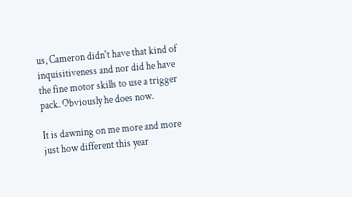us, Cameron didn't have that kind of inquisitiveness and nor did he have the fine motor skills to use a trigger pack. Obviously he does now.

It is dawning on me more and more just how different this year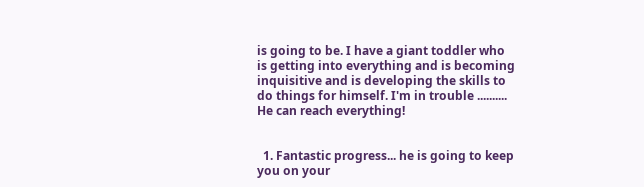is going to be. I have a giant toddler who is getting into everything and is becoming inquisitive and is developing the skills to do things for himself. I'm in trouble .......... He can reach everything!


  1. Fantastic progress... he is going to keep you on your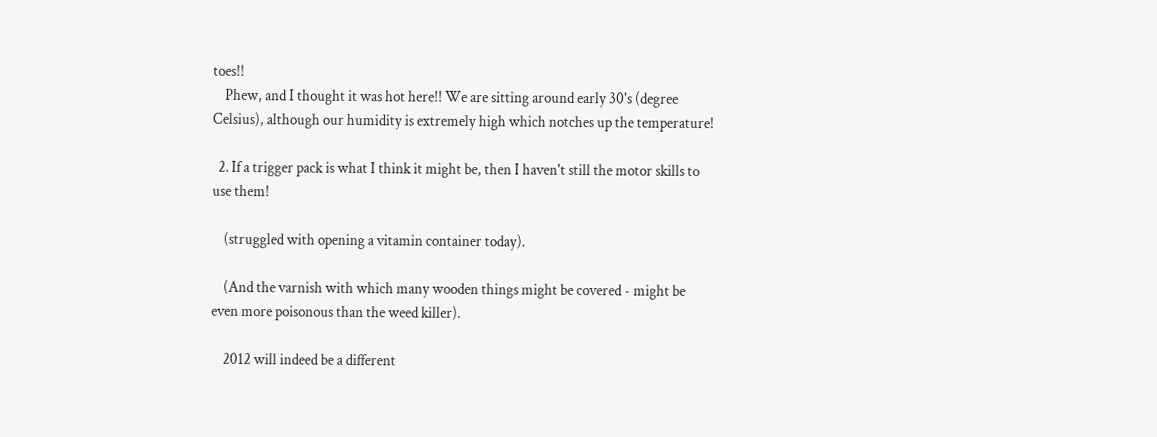toes!!
    Phew, and I thought it was hot here!! We are sitting around early 30's (degree Celsius), although our humidity is extremely high which notches up the temperature!

  2. If a trigger pack is what I think it might be, then I haven't still the motor skills to use them!

    (struggled with opening a vitamin container today).

    (And the varnish with which many wooden things might be covered - might be even more poisonous than the weed killer).

    2012 will indeed be a different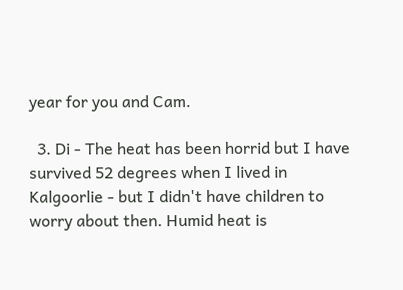year for you and Cam.

  3. Di - The heat has been horrid but I have survived 52 degrees when I lived in Kalgoorlie - but I didn't have children to worry about then. Humid heat is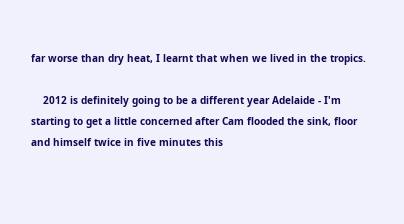far worse than dry heat, I learnt that when we lived in the tropics.

    2012 is definitely going to be a different year Adelaide - I'm starting to get a little concerned after Cam flooded the sink, floor and himself twice in five minutes this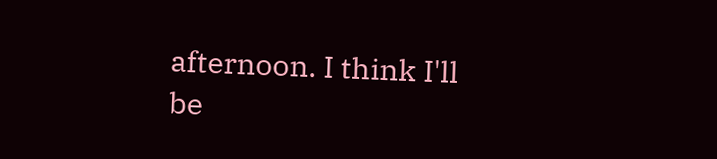afternoon. I think I'll be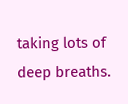taking lots of deep breaths.